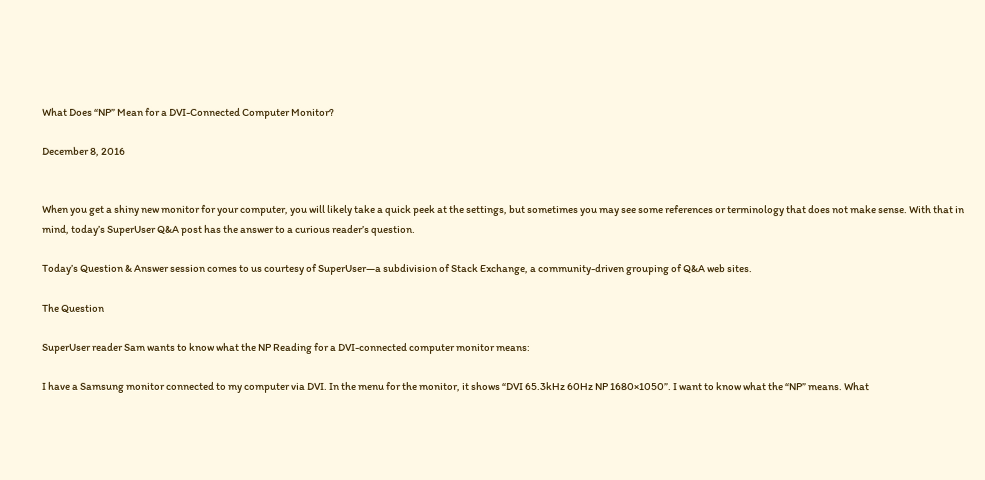What Does “NP” Mean for a DVI-Connected Computer Monitor?

December 8, 2016


When you get a shiny new monitor for your computer, you will likely take a quick peek at the settings, but sometimes you may see some references or terminology that does not make sense. With that in mind, today’s SuperUser Q&A post has the answer to a curious reader’s question.

Today’s Question & Answer session comes to us courtesy of SuperUser—a subdivision of Stack Exchange, a community-driven grouping of Q&A web sites.

The Question

SuperUser reader Sam wants to know what the NP Reading for a DVI-connected computer monitor means:

I have a Samsung monitor connected to my computer via DVI. In the menu for the monitor, it shows “DVI 65.3kHz 60Hz NP 1680×1050”. I want to know what the “NP” means. What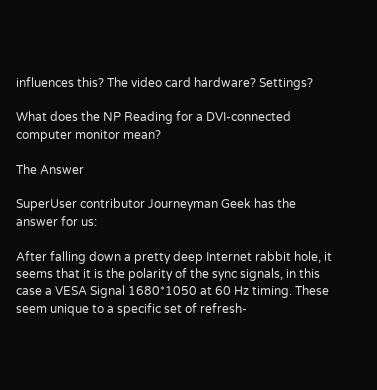influences this? The video card hardware? Settings?

What does the NP Reading for a DVI-connected computer monitor mean?

The Answer

SuperUser contributor Journeyman Geek has the answer for us:

After falling down a pretty deep Internet rabbit hole, it seems that it is the polarity of the sync signals, in this case a VESA Signal 1680*1050 at 60 Hz timing. These seem unique to a specific set of refresh-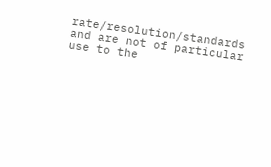rate/resolution/standards and are not of particular use to the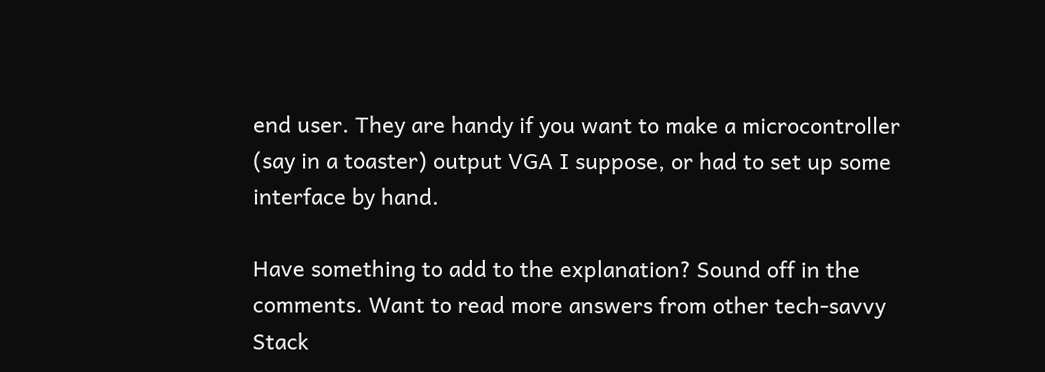end user. They are handy if you want to make a microcontroller (say in a toaster) output VGA I suppose, or had to set up some interface by hand.

Have something to add to the explanation? Sound off in the comments. Want to read more answers from other tech-savvy Stack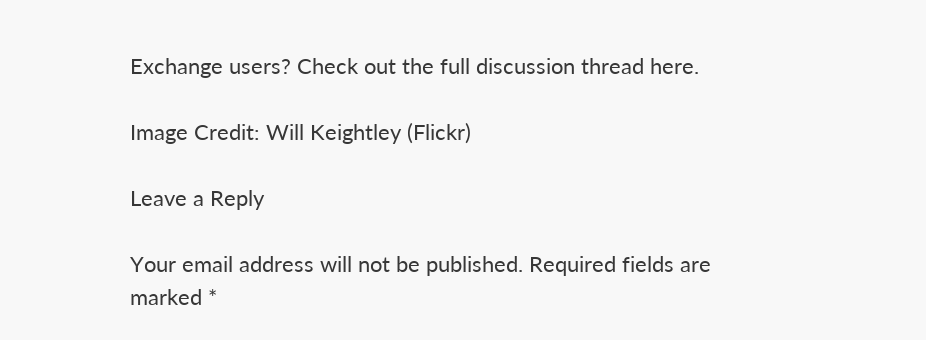Exchange users? Check out the full discussion thread here.

Image Credit: Will Keightley (Flickr)

Leave a Reply

Your email address will not be published. Required fields are marked *